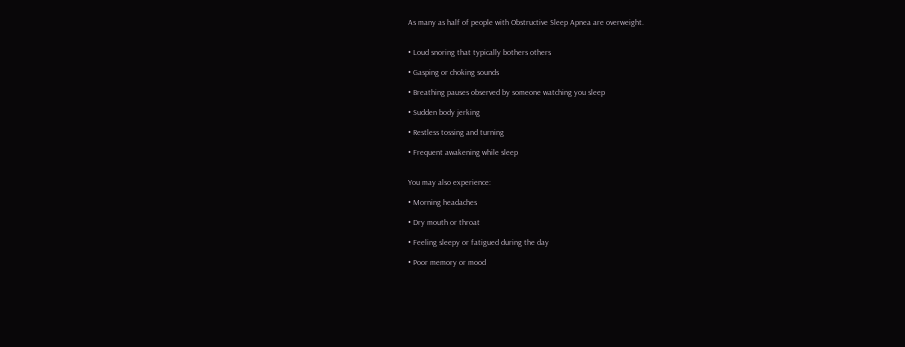As many as half of people with Obstructive Sleep Apnea are overweight.


• Loud snoring that typically bothers others

• Gasping or choking sounds

• Breathing pauses observed by someone watching you sleep

• Sudden body jerking

• Restless tossing and turning

• Frequent awakening while sleep


You may also experience:

• Morning headaches

• Dry mouth or throat

• Feeling sleepy or fatigued during the day

• Poor memory or mood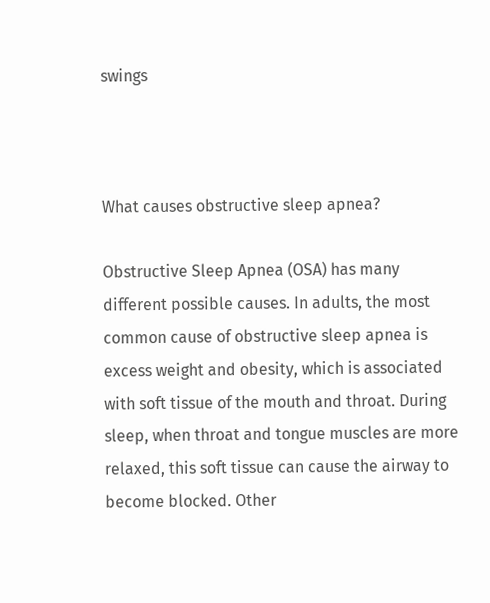swings



What causes obstructive sleep apnea?

Obstructive Sleep Apnea (OSA) has many different possible causes. In adults, the most common cause of obstructive sleep apnea is excess weight and obesity, which is associated with soft tissue of the mouth and throat. During sleep, when throat and tongue muscles are more relaxed, this soft tissue can cause the airway to become blocked. Other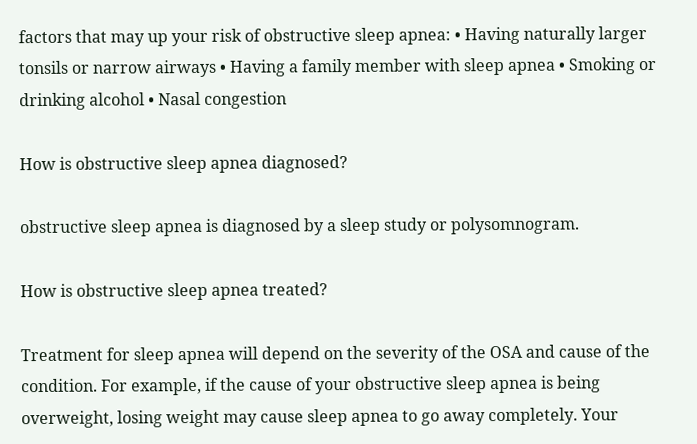factors that may up your risk of obstructive sleep apnea: • Having naturally larger tonsils or narrow airways • Having a family member with sleep apnea • Smoking or drinking alcohol • Nasal congestion

How is obstructive sleep apnea diagnosed?

obstructive sleep apnea is diagnosed by a sleep study or polysomnogram.

How is obstructive sleep apnea treated?

Treatment for sleep apnea will depend on the severity of the OSA and cause of the condition. For example, if the cause of your obstructive sleep apnea is being overweight, losing weight may cause sleep apnea to go away completely. Your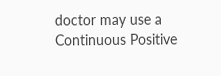doctor may use a Continuous Positive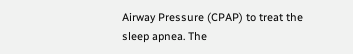Airway Pressure (CPAP) to treat the sleep apnea. The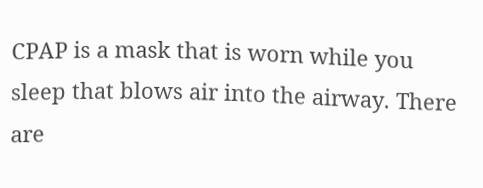CPAP is a mask that is worn while you sleep that blows air into the airway. There are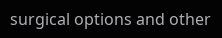surgical options and other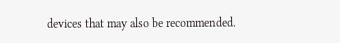devices that may also be recommended.